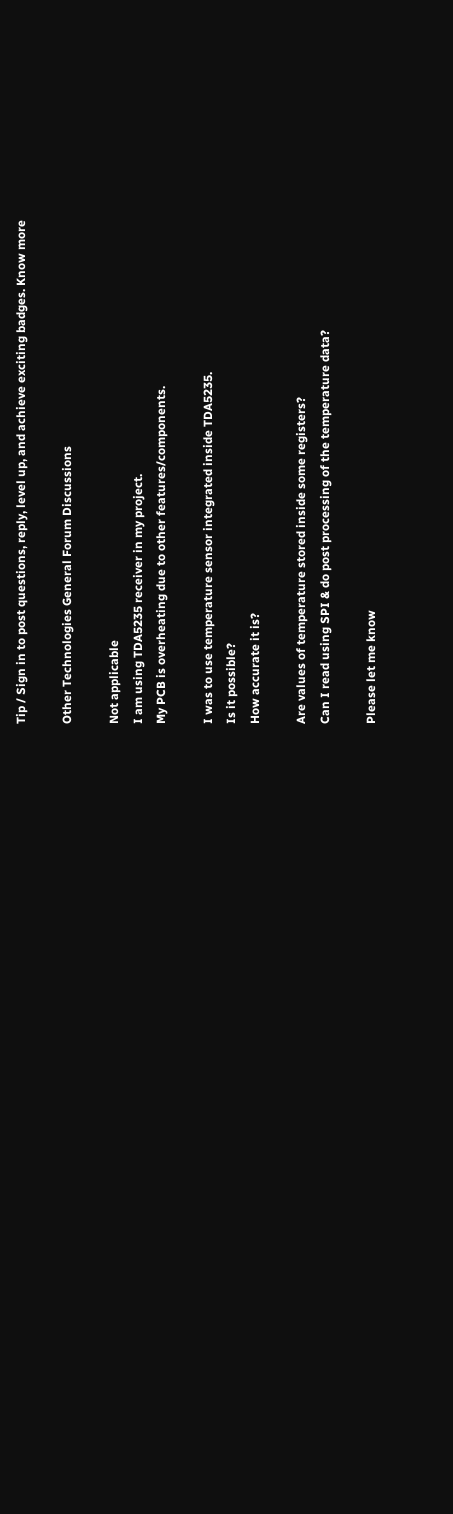Tip / Sign in to post questions, reply, level up, and achieve exciting badges. Know more

Other Technologies General Forum Discussions

Not applicable
I am using TDA5235 receiver in my project.
My PCB is overheating due to other features/components.

I was to use temperature sensor integrated inside TDA5235.
Is it possible?
How accurate it is?

Are values of temperature stored inside some registers?
Can I read using SPI & do post processing of the temperature data?

Please let me know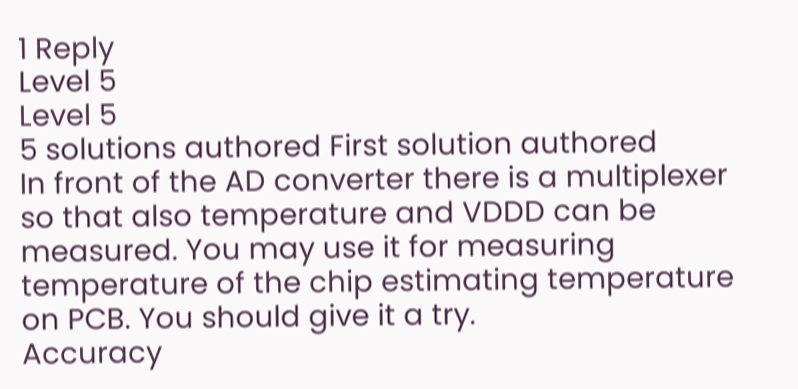1 Reply
Level 5
Level 5
5 solutions authored First solution authored
In front of the AD converter there is a multiplexer so that also temperature and VDDD can be measured. You may use it for measuring temperature of the chip estimating temperature on PCB. You should give it a try.
Accuracy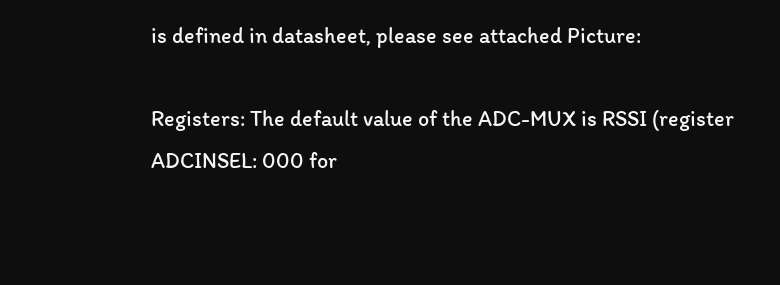is defined in datasheet, please see attached Picture:

Registers: The default value of the ADC-MUX is RSSI (register ADCINSEL: 000 for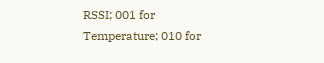RSSI; 001 for Temperature; 010 for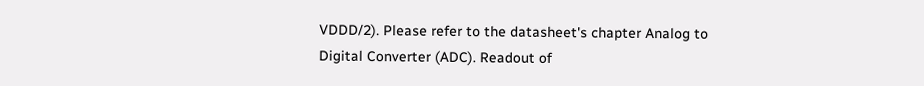VDDD/2). Please refer to the datasheet's chapter Analog to Digital Converter (ADC). Readout of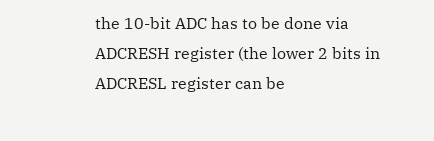the 10-bit ADC has to be done via ADCRESH register (the lower 2 bits in ADCRESL register can be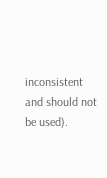inconsistent and should not be used).